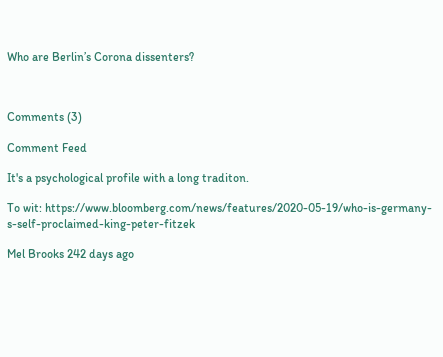Who are Berlin’s Corona dissenters?



Comments (3)

Comment Feed

It's a psychological profile with a long traditon.

To wit: https://www.bloomberg.com/news/features/2020-05-19/who-is-germany-s-self-proclaimed-king-peter-fitzek

Mel Brooks 242 days ago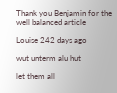Thank you Benjamin for the well balanced article

Louise 242 days ago

wut unterm alu hut

let them all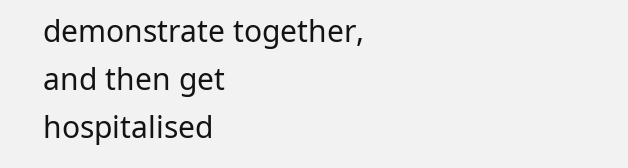demonstrate together, and then get hospitalised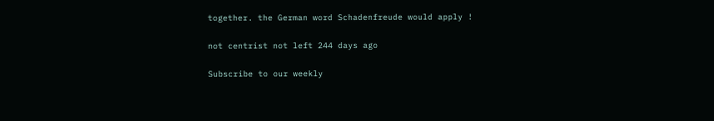together. the German word Schadenfreude would apply !

not centrist not left 244 days ago

Subscribe to our weekly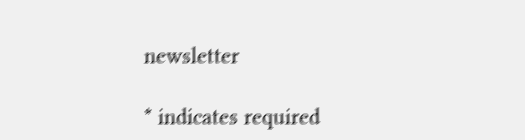newsletter

* indicates required